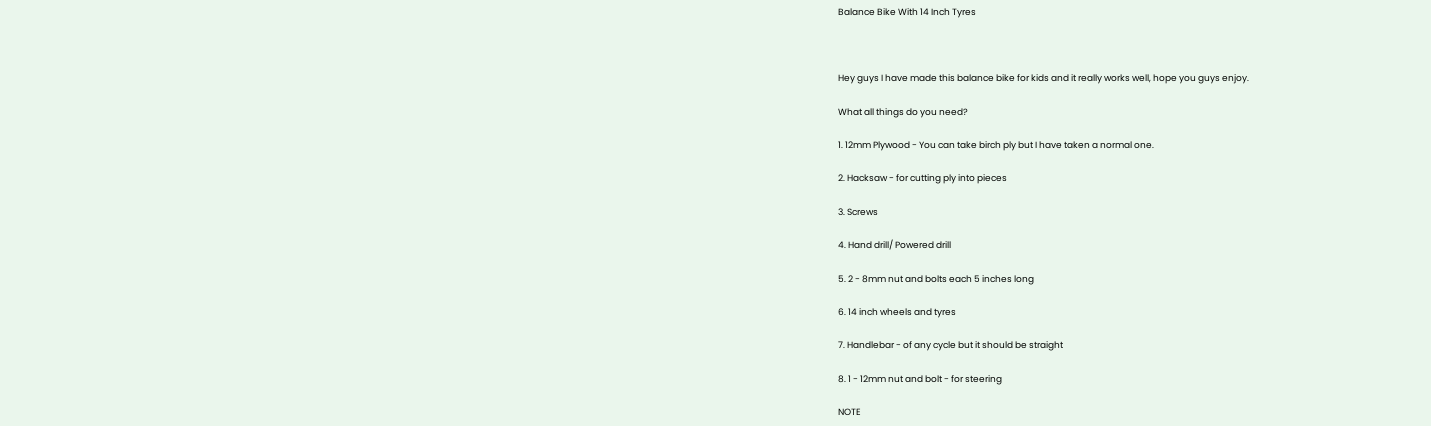Balance Bike With 14 Inch Tyres



Hey guys I have made this balance bike for kids and it really works well, hope you guys enjoy.

What all things do you need?

1. 12mm Plywood - You can take birch ply but I have taken a normal one.

2. Hacksaw - for cutting ply into pieces

3. Screws

4. Hand drill/ Powered drill

5. 2 - 8mm nut and bolts each 5 inches long

6. 14 inch wheels and tyres

7. Handlebar - of any cycle but it should be straight

8. 1 - 12mm nut and bolt - for steering

NOTE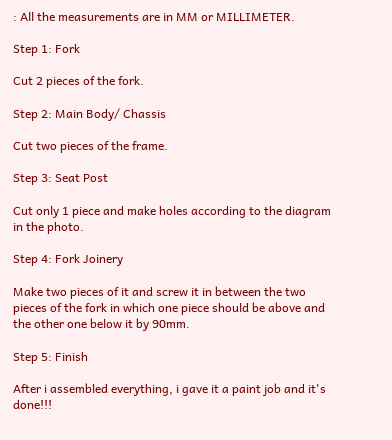: All the measurements are in MM or MILLIMETER.

Step 1: Fork

Cut 2 pieces of the fork.

Step 2: Main Body/ Chassis

Cut two pieces of the frame.

Step 3: Seat Post

Cut only 1 piece and make holes according to the diagram in the photo.

Step 4: Fork Joinery

Make two pieces of it and screw it in between the two pieces of the fork in which one piece should be above and the other one below it by 90mm.

Step 5: Finish

After i assembled everything, i gave it a paint job and it's done!!!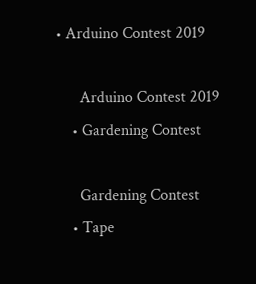• Arduino Contest 2019

      Arduino Contest 2019
    • Gardening Contest

      Gardening Contest
    • Tape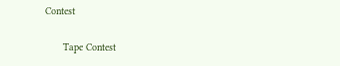Contest

      Tape Contest